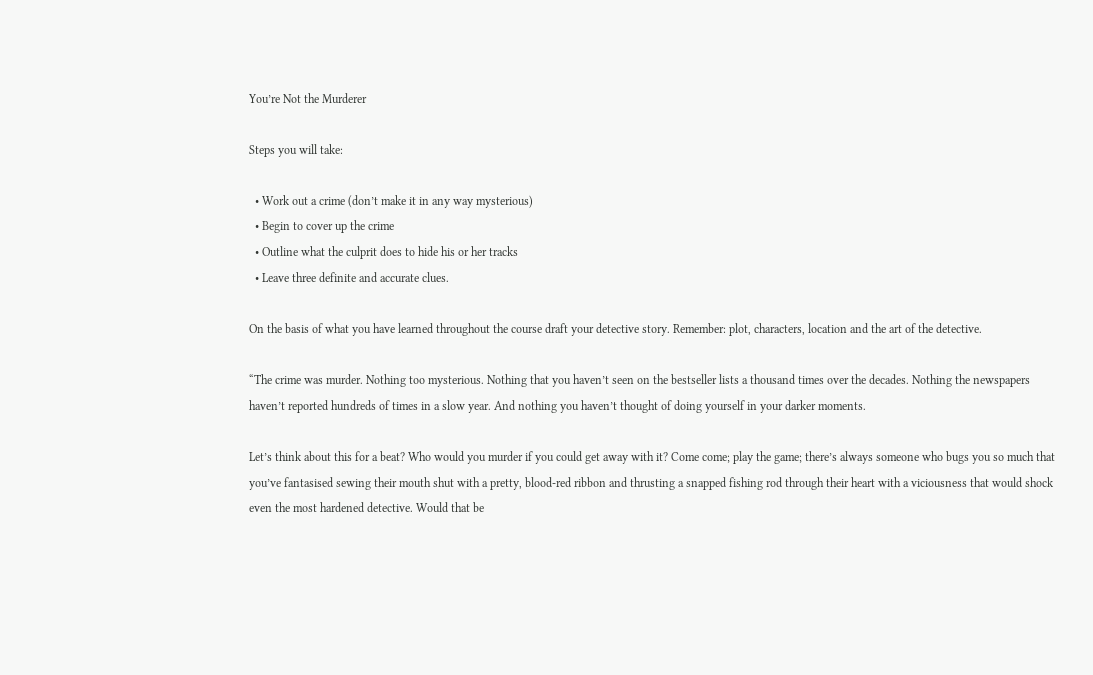You’re Not the Murderer

Steps you will take:

  • Work out a crime (don’t make it in any way mysterious)
  • Begin to cover up the crime
  • Outline what the culprit does to hide his or her tracks
  • Leave three definite and accurate clues.

On the basis of what you have learned throughout the course draft your detective story. Remember: plot, characters, location and the art of the detective.

“The crime was murder. Nothing too mysterious. Nothing that you haven’t seen on the bestseller lists a thousand times over the decades. Nothing the newspapers haven’t reported hundreds of times in a slow year. And nothing you haven’t thought of doing yourself in your darker moments.

Let’s think about this for a beat? Who would you murder if you could get away with it? Come come; play the game; there’s always someone who bugs you so much that you’ve fantasised sewing their mouth shut with a pretty, blood-red ribbon and thrusting a snapped fishing rod through their heart with a viciousness that would shock even the most hardened detective. Would that be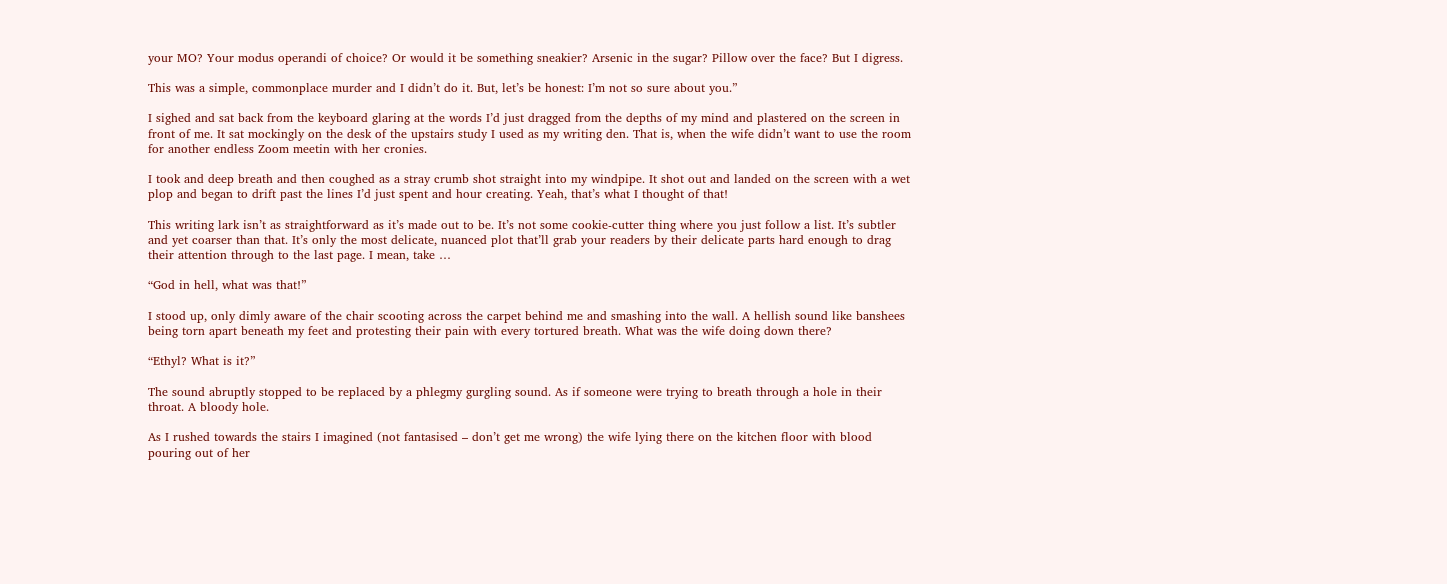your MO? Your modus operandi of choice? Or would it be something sneakier? Arsenic in the sugar? Pillow over the face? But I digress.

This was a simple, commonplace murder and I didn’t do it. But, let’s be honest: I’m not so sure about you.”

I sighed and sat back from the keyboard glaring at the words I’d just dragged from the depths of my mind and plastered on the screen in front of me. It sat mockingly on the desk of the upstairs study I used as my writing den. That is, when the wife didn’t want to use the room for another endless Zoom meetin with her cronies.

I took and deep breath and then coughed as a stray crumb shot straight into my windpipe. It shot out and landed on the screen with a wet plop and began to drift past the lines I’d just spent and hour creating. Yeah, that’s what I thought of that!

This writing lark isn’t as straightforward as it’s made out to be. It’s not some cookie-cutter thing where you just follow a list. It’s subtler and yet coarser than that. It’s only the most delicate, nuanced plot that’ll grab your readers by their delicate parts hard enough to drag their attention through to the last page. I mean, take …

“God in hell, what was that!”

I stood up, only dimly aware of the chair scooting across the carpet behind me and smashing into the wall. A hellish sound like banshees being torn apart beneath my feet and protesting their pain with every tortured breath. What was the wife doing down there?

“Ethyl? What is it?”

The sound abruptly stopped to be replaced by a phlegmy gurgling sound. As if someone were trying to breath through a hole in their throat. A bloody hole.

As I rushed towards the stairs I imagined (not fantasised – don’t get me wrong) the wife lying there on the kitchen floor with blood pouring out of her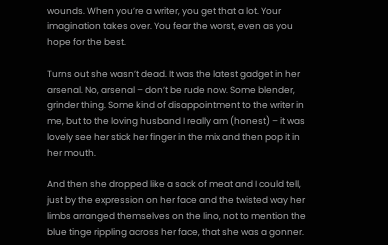wounds. When you’re a writer, you get that a lot. Your imagination takes over. You fear the worst, even as you hope for the best.

Turns out she wasn’t dead. It was the latest gadget in her arsenal. No, arsenal – don’t be rude now. Some blender, grinder thing. Some kind of disappointment to the writer in me, but to the loving husband I really am (honest) – it was lovely see her stick her finger in the mix and then pop it in her mouth.

And then she dropped like a sack of meat and I could tell, just by the expression on her face and the twisted way her limbs arranged themselves on the lino, not to mention the blue tinge rippling across her face, that she was a gonner.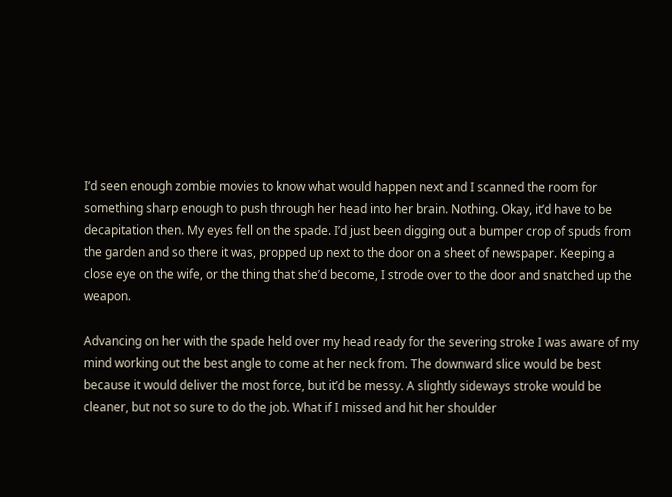I’d seen enough zombie movies to know what would happen next and I scanned the room for something sharp enough to push through her head into her brain. Nothing. Okay, it’d have to be decapitation then. My eyes fell on the spade. I’d just been digging out a bumper crop of spuds from the garden and so there it was, propped up next to the door on a sheet of newspaper. Keeping a close eye on the wife, or the thing that she’d become, I strode over to the door and snatched up the weapon.

Advancing on her with the spade held over my head ready for the severing stroke I was aware of my mind working out the best angle to come at her neck from. The downward slice would be best because it would deliver the most force, but it’d be messy. A slightly sideways stroke would be cleaner, but not so sure to do the job. What if I missed and hit her shoulder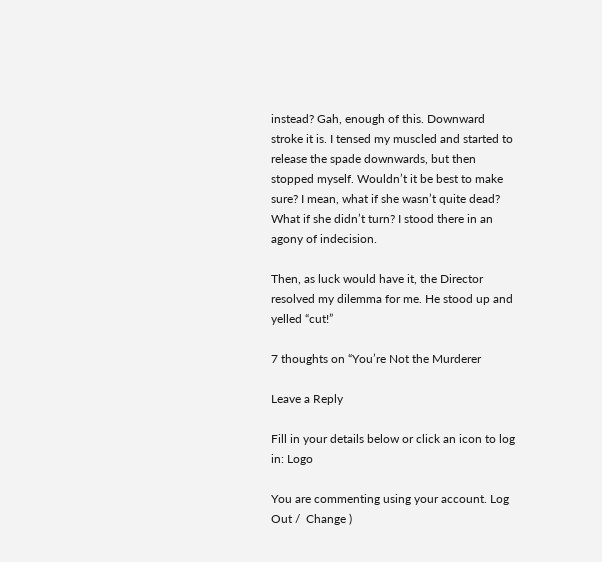instead? Gah, enough of this. Downward stroke it is. I tensed my muscled and started to release the spade downwards, but then stopped myself. Wouldn’t it be best to make sure? I mean, what if she wasn’t quite dead? What if she didn’t turn? I stood there in an agony of indecision.

Then, as luck would have it, the Director resolved my dilemma for me. He stood up and yelled “cut!”

7 thoughts on “You’re Not the Murderer

Leave a Reply

Fill in your details below or click an icon to log in: Logo

You are commenting using your account. Log Out /  Change )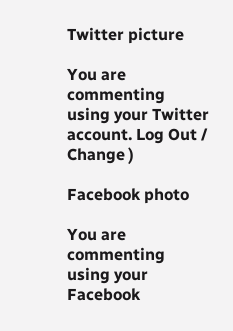Twitter picture

You are commenting using your Twitter account. Log Out /  Change )

Facebook photo

You are commenting using your Facebook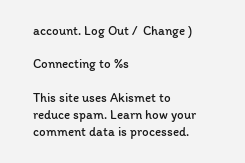account. Log Out /  Change )

Connecting to %s

This site uses Akismet to reduce spam. Learn how your comment data is processed.